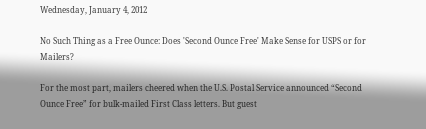Wednesday, January 4, 2012

No Such Thing as a Free Ounce: Does 'Second Ounce Free' Make Sense for USPS or for Mailers?

For the most part, mailers cheered when the U.S. Postal Service announced “Second Ounce Free” for bulk-mailed First Class letters. But guest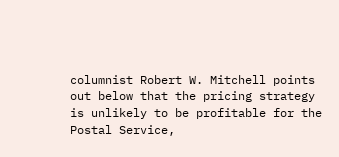columnist Robert W. Mitchell points out below that the pricing strategy is unlikely to be profitable for the Postal Service,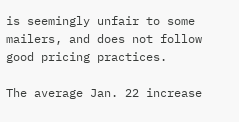is seemingly unfair to some mailers, and does not follow good pricing practices.

The average Jan. 22 increase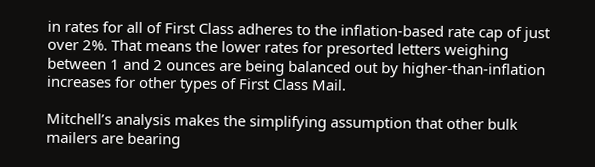in rates for all of First Class adheres to the inflation-based rate cap of just over 2%. That means the lower rates for presorted letters weighing between 1 and 2 ounces are being balanced out by higher-than-inflation increases for other types of First Class Mail.

Mitchell’s analysis makes the simplifying assumption that other bulk mailers are bearing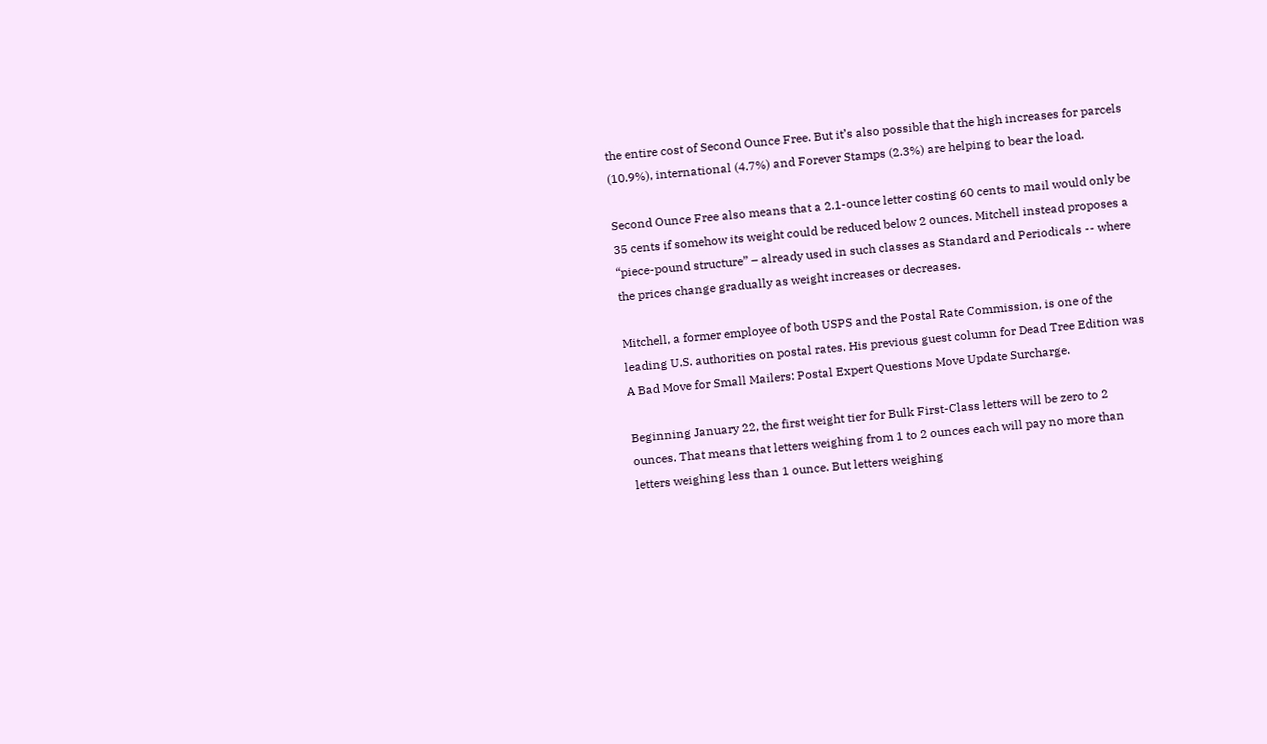the entire cost of Second Ounce Free. But it’s also possible that the high increases for parcels (10.9%), international (4.7%) and Forever Stamps (2.3%) are helping to bear the load.

Second Ounce Free also means that a 2.1-ounce letter costing 60 cents to mail would only be 35 cents if somehow its weight could be reduced below 2 ounces. Mitchell instead proposes a “piece-pound structure” – already used in such classes as Standard and Periodicals -- where the prices change gradually as weight increases or decreases.

Mitchell, a former employee of both USPS and the Postal Rate Commission, is one of the leading U.S. authorities on postal rates. His previous guest column for Dead Tree Edition was A Bad Move for Small Mailers: Postal Expert Questions Move Update Surcharge.

Beginning January 22, the first weight tier for Bulk First-Class letters will be zero to 2 ounces. That means that letters weighing from 1 to 2 ounces each will pay no more than letters weighing less than 1 ounce. But letters weighing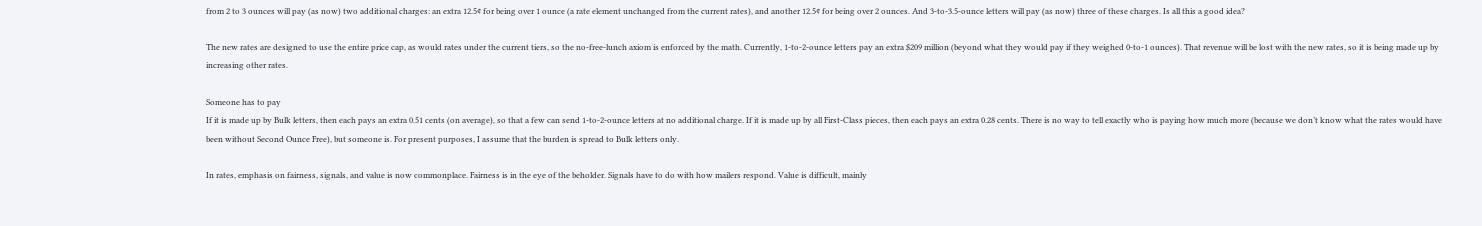from 2 to 3 ounces will pay (as now) two additional charges: an extra 12.5¢ for being over 1 ounce (a rate element unchanged from the current rates), and another 12.5¢ for being over 2 ounces. And 3-to-3.5-ounce letters will pay (as now) three of these charges. Is all this a good idea?

The new rates are designed to use the entire price cap, as would rates under the current tiers, so the no-free-lunch axiom is enforced by the math. Currently, 1-to-2-ounce letters pay an extra $209 million (beyond what they would pay if they weighed 0-to-1 ounces). That revenue will be lost with the new rates, so it is being made up by increasing other rates.

Someone has to pay
If it is made up by Bulk letters, then each pays an extra 0.51 cents (on average), so that a few can send 1-to-2-ounce letters at no additional charge. If it is made up by all First-Class pieces, then each pays an extra 0.28 cents. There is no way to tell exactly who is paying how much more (because we don’t know what the rates would have been without Second Ounce Free), but someone is. For present purposes, I assume that the burden is spread to Bulk letters only.

In rates, emphasis on fairness, signals, and value is now commonplace. Fairness is in the eye of the beholder. Signals have to do with how mailers respond. Value is difficult, mainly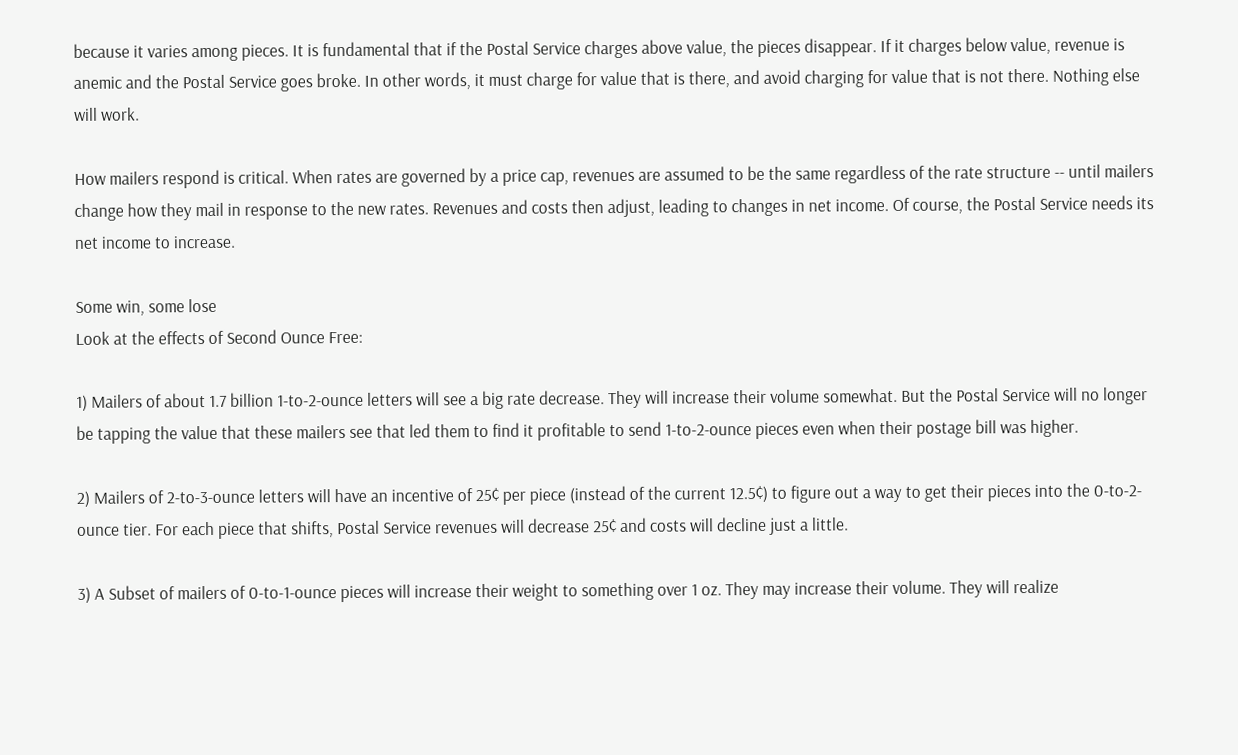because it varies among pieces. It is fundamental that if the Postal Service charges above value, the pieces disappear. If it charges below value, revenue is anemic and the Postal Service goes broke. In other words, it must charge for value that is there, and avoid charging for value that is not there. Nothing else will work.

How mailers respond is critical. When rates are governed by a price cap, revenues are assumed to be the same regardless of the rate structure -- until mailers change how they mail in response to the new rates. Revenues and costs then adjust, leading to changes in net income. Of course, the Postal Service needs its net income to increase.

Some win, some lose
Look at the effects of Second Ounce Free:

1) Mailers of about 1.7 billion 1-to-2-ounce letters will see a big rate decrease. They will increase their volume somewhat. But the Postal Service will no longer be tapping the value that these mailers see that led them to find it profitable to send 1-to-2-ounce pieces even when their postage bill was higher.

2) Mailers of 2-to-3-ounce letters will have an incentive of 25¢ per piece (instead of the current 12.5¢) to figure out a way to get their pieces into the 0-to-2-ounce tier. For each piece that shifts, Postal Service revenues will decrease 25¢ and costs will decline just a little.

3) A Subset of mailers of 0-to-1-ounce pieces will increase their weight to something over 1 oz. They may increase their volume. They will realize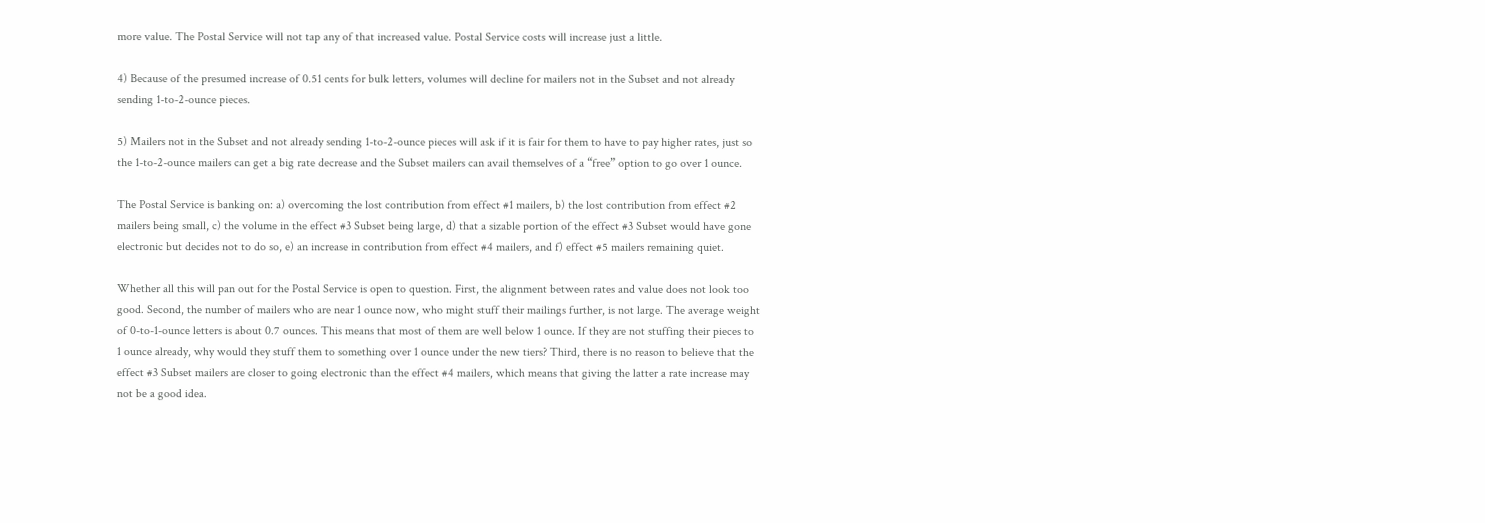more value. The Postal Service will not tap any of that increased value. Postal Service costs will increase just a little.

4) Because of the presumed increase of 0.51 cents for bulk letters, volumes will decline for mailers not in the Subset and not already sending 1-to-2-ounce pieces.

5) Mailers not in the Subset and not already sending 1-to-2-ounce pieces will ask if it is fair for them to have to pay higher rates, just so the 1-to-2-ounce mailers can get a big rate decrease and the Subset mailers can avail themselves of a “free” option to go over 1 ounce.

The Postal Service is banking on: a) overcoming the lost contribution from effect #1 mailers, b) the lost contribution from effect #2 mailers being small, c) the volume in the effect #3 Subset being large, d) that a sizable portion of the effect #3 Subset would have gone electronic but decides not to do so, e) an increase in contribution from effect #4 mailers, and f) effect #5 mailers remaining quiet.

Whether all this will pan out for the Postal Service is open to question. First, the alignment between rates and value does not look too good. Second, the number of mailers who are near 1 ounce now, who might stuff their mailings further, is not large. The average weight of 0-to-1-ounce letters is about 0.7 ounces. This means that most of them are well below 1 ounce. If they are not stuffing their pieces to 1 ounce already, why would they stuff them to something over 1 ounce under the new tiers? Third, there is no reason to believe that the effect #3 Subset mailers are closer to going electronic than the effect #4 mailers, which means that giving the latter a rate increase may not be a good idea.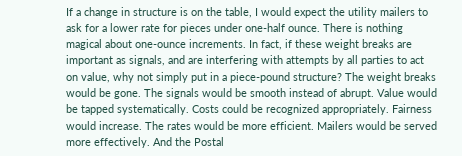If a change in structure is on the table, I would expect the utility mailers to ask for a lower rate for pieces under one-half ounce. There is nothing magical about one-ounce increments. In fact, if these weight breaks are important as signals, and are interfering with attempts by all parties to act on value, why not simply put in a piece-pound structure? The weight breaks would be gone. The signals would be smooth instead of abrupt. Value would be tapped systematically. Costs could be recognized appropriately. Fairness would increase. The rates would be more efficient. Mailers would be served more effectively. And the Postal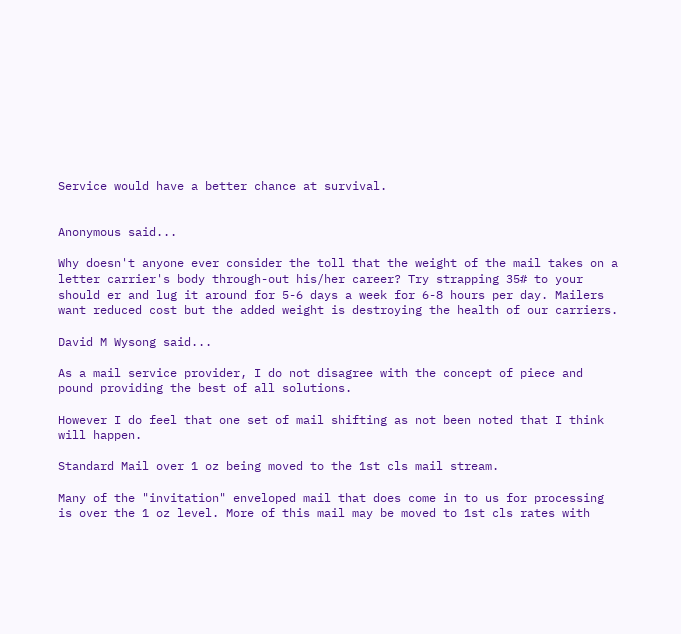Service would have a better chance at survival.


Anonymous said...

Why doesn't anyone ever consider the toll that the weight of the mail takes on a letter carrier's body through-out his/her career? Try strapping 35# to your should er and lug it around for 5-6 days a week for 6-8 hours per day. Mailers want reduced cost but the added weight is destroying the health of our carriers.

David M Wysong said...

As a mail service provider, I do not disagree with the concept of piece and pound providing the best of all solutions.

However I do feel that one set of mail shifting as not been noted that I think will happen.

Standard Mail over 1 oz being moved to the 1st cls mail stream.

Many of the "invitation" enveloped mail that does come in to us for processing is over the 1 oz level. More of this mail may be moved to 1st cls rates with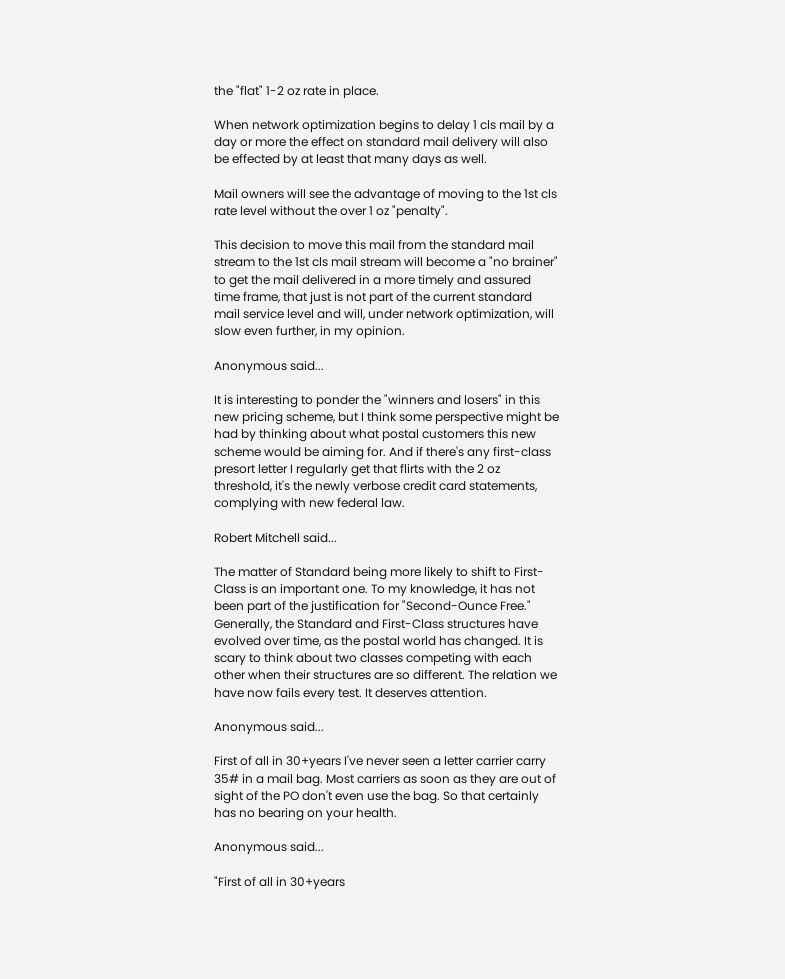the "flat" 1-2 oz rate in place.

When network optimization begins to delay 1 cls mail by a day or more the effect on standard mail delivery will also be effected by at least that many days as well.

Mail owners will see the advantage of moving to the 1st cls rate level without the over 1 oz "penalty".

This decision to move this mail from the standard mail stream to the 1st cls mail stream will become a "no brainer" to get the mail delivered in a more timely and assured time frame, that just is not part of the current standard mail service level and will, under network optimization, will slow even further, in my opinion.

Anonymous said...

It is interesting to ponder the "winners and losers" in this new pricing scheme, but I think some perspective might be had by thinking about what postal customers this new scheme would be aiming for. And if there's any first-class presort letter I regularly get that flirts with the 2 oz threshold, it's the newly verbose credit card statements, complying with new federal law.

Robert Mitchell said...

The matter of Standard being more likely to shift to First-Class is an important one. To my knowledge, it has not been part of the justification for "Second-Ounce Free." Generally, the Standard and First-Class structures have evolved over time, as the postal world has changed. It is scary to think about two classes competing with each other when their structures are so different. The relation we have now fails every test. It deserves attention.

Anonymous said...

First of all in 30+years I've never seen a letter carrier carry 35# in a mail bag. Most carriers as soon as they are out of sight of the PO don't even use the bag. So that certainly has no bearing on your health.

Anonymous said...

"First of all in 30+years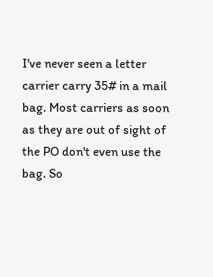I've never seen a letter carrier carry 35# in a mail bag. Most carriers as soon as they are out of sight of the PO don't even use the bag. So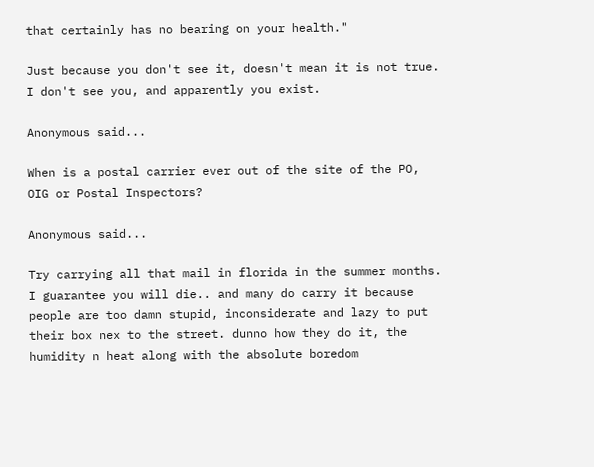that certainly has no bearing on your health."

Just because you don't see it, doesn't mean it is not true. I don't see you, and apparently you exist.

Anonymous said...

When is a postal carrier ever out of the site of the PO, OIG or Postal Inspectors?

Anonymous said...

Try carrying all that mail in florida in the summer months. I guarantee you will die.. and many do carry it because people are too damn stupid, inconsiderate and lazy to put their box nex to the street. dunno how they do it, the humidity n heat along with the absolute boredom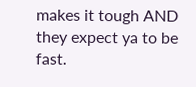makes it tough AND they expect ya to be fast.